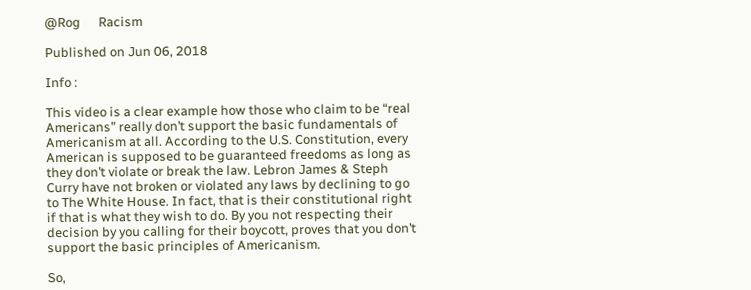@Rog      Racism

Published on Jun 06, 2018

Info :

This video is a clear example how those who claim to be “real Americans” really don’t support the basic fundamentals of Americanism at all. According to the U.S. Constitution, every American is supposed to be guaranteed freedoms as long as they don’t violate or break the law. Lebron James & Steph Curry have not broken or violated any laws by declining to go to The White House. In fact, that is their constitutional right if that is what they wish to do. By you not respecting their decision by you calling for their boycott, proves that you don’t support the basic principles of Americanism.

So,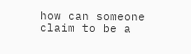how can someone claim to be a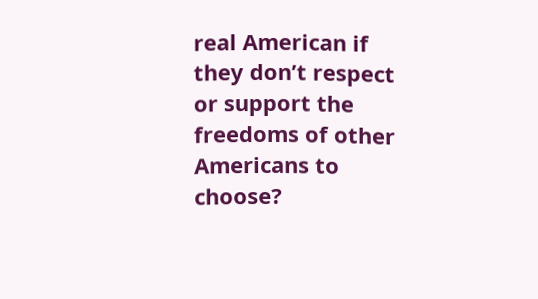real American if they don’t respect or support the freedoms of other Americans to choose?